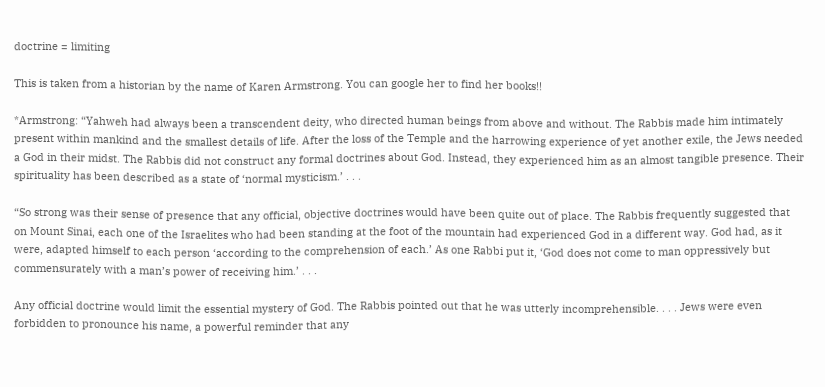doctrine = limiting

This is taken from a historian by the name of Karen Armstrong. You can google her to find her books!!

*Armstrong: “Yahweh had always been a transcendent deity, who directed human beings from above and without. The Rabbis made him intimately present within mankind and the smallest details of life. After the loss of the Temple and the harrowing experience of yet another exile, the Jews needed a God in their midst. The Rabbis did not construct any formal doctrines about God. Instead, they experienced him as an almost tangible presence. Their spirituality has been described as a state of ‘normal mysticism.’ . . .

“So strong was their sense of presence that any official, objective doctrines would have been quite out of place. The Rabbis frequently suggested that on Mount Sinai, each one of the Israelites who had been standing at the foot of the mountain had experienced God in a different way. God had, as it were, adapted himself to each person ‘according to the comprehension of each.’ As one Rabbi put it, ‘God does not come to man oppressively but commensurately with a man’s power of receiving him.’ . . .

Any official doctrine would limit the essential mystery of God. The Rabbis pointed out that he was utterly incomprehensible. . . . Jews were even forbidden to pronounce his name, a powerful reminder that any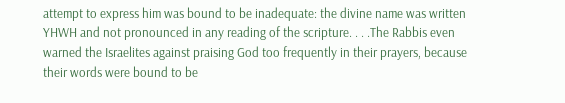attempt to express him was bound to be inadequate: the divine name was written YHWH and not pronounced in any reading of the scripture. . . .The Rabbis even warned the Israelites against praising God too frequently in their prayers, because their words were bound to be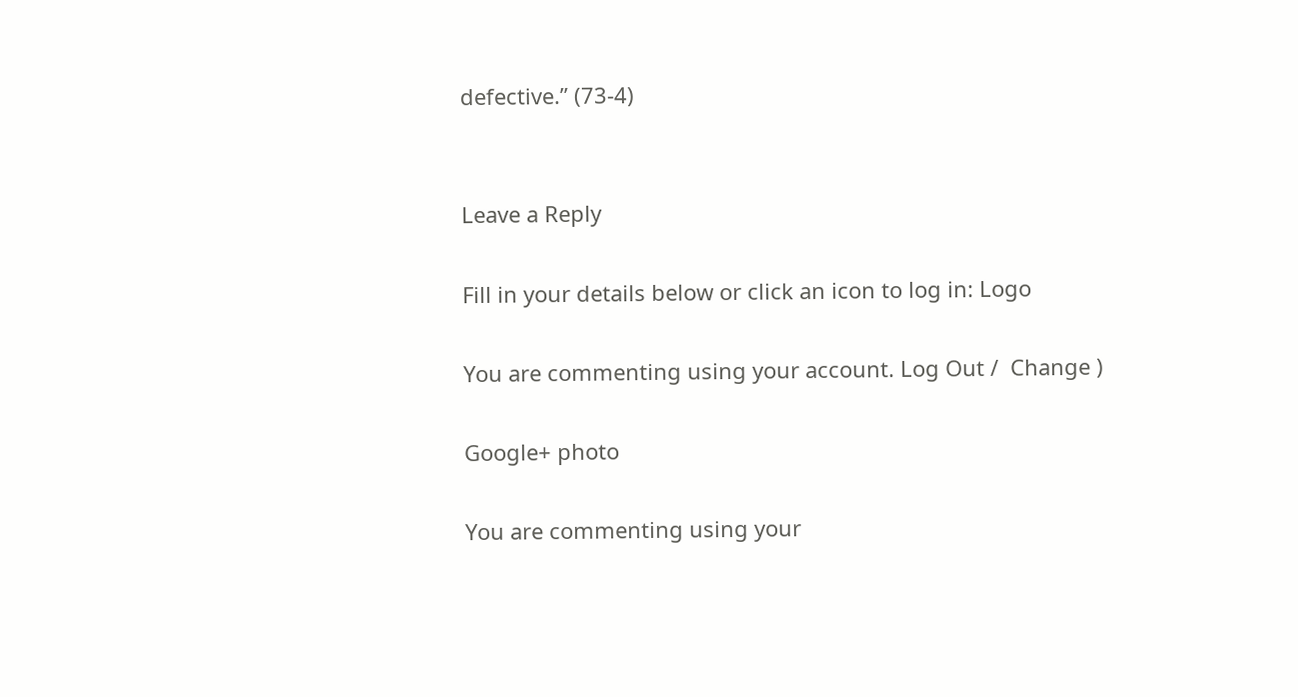defective.” (73-4)


Leave a Reply

Fill in your details below or click an icon to log in: Logo

You are commenting using your account. Log Out /  Change )

Google+ photo

You are commenting using your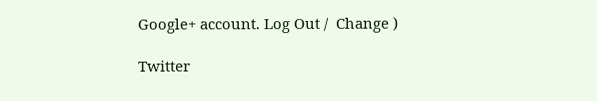Google+ account. Log Out /  Change )

Twitter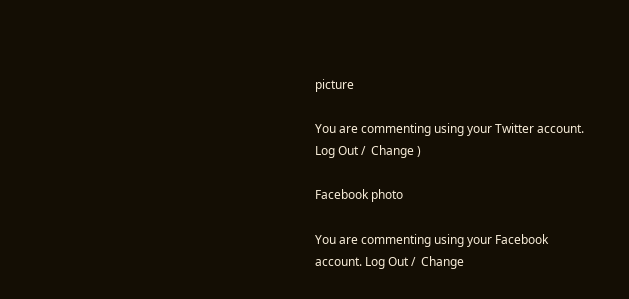picture

You are commenting using your Twitter account. Log Out /  Change )

Facebook photo

You are commenting using your Facebook account. Log Out /  Change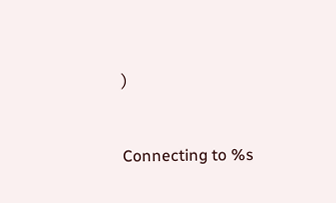)


Connecting to %s